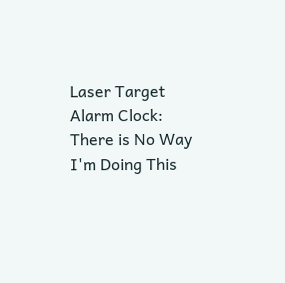Laser Target Alarm Clock: There is No Way I'm Doing This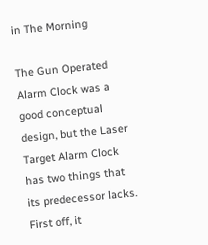in The Morning

The Gun Operated Alarm Clock was a good conceptual design, but the Laser Target Alarm Clock has two things that its predecessor lacks. First off, it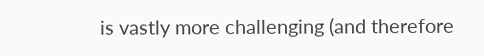is vastly more challenging (and therefore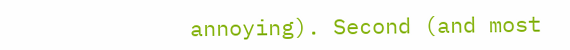annoying). Second (and most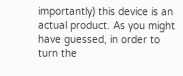importantly) this device is an actual product. As you might have guessed, in order to turn the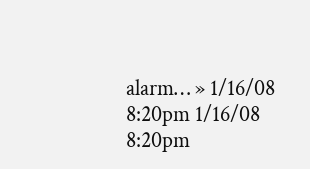alarm… » 1/16/08 8:20pm 1/16/08 8:20pm